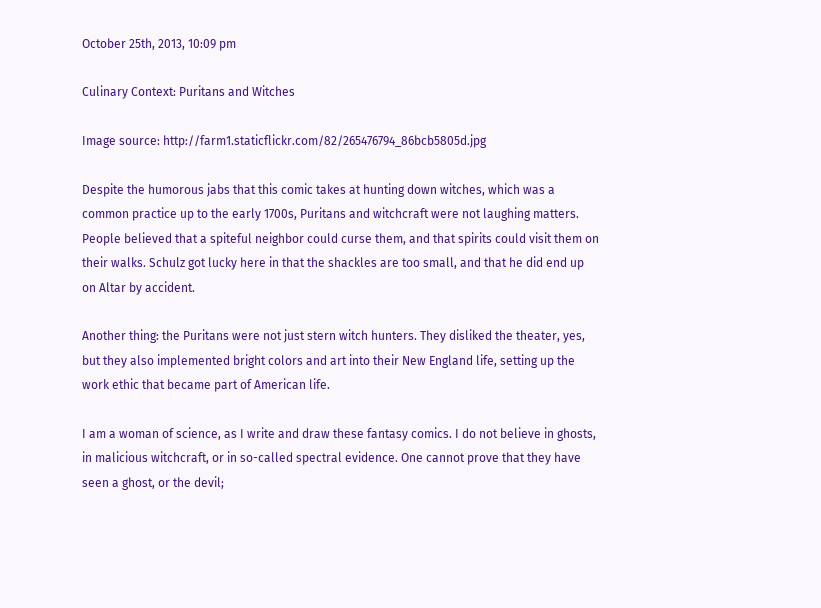October 25th, 2013, 10:09 pm

Culinary Context: Puritans and Witches

Image source: http://farm1.staticflickr.com/82/265476794_86bcb5805d.jpg

Despite the humorous jabs that this comic takes at hunting down witches, which was a common practice up to the early 1700s, Puritans and witchcraft were not laughing matters. People believed that a spiteful neighbor could curse them, and that spirits could visit them on their walks. Schulz got lucky here in that the shackles are too small, and that he did end up on Altar by accident.

Another thing: the Puritans were not just stern witch hunters. They disliked the theater, yes, but they also implemented bright colors and art into their New England life, setting up the work ethic that became part of American life.

I am a woman of science, as I write and draw these fantasy comics. I do not believe in ghosts, in malicious witchcraft, or in so-called spectral evidence. One cannot prove that they have seen a ghost, or the devil;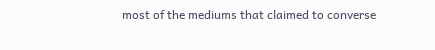most of the mediums that claimed to converse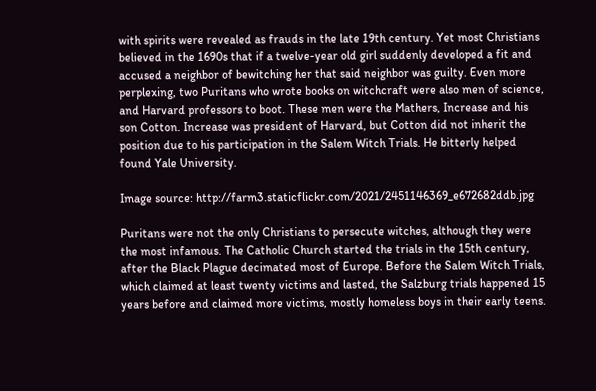with spirits were revealed as frauds in the late 19th century. Yet most Christians believed in the 1690s that if a twelve-year old girl suddenly developed a fit and accused a neighbor of bewitching her that said neighbor was guilty. Even more perplexing, two Puritans who wrote books on witchcraft were also men of science, and Harvard professors to boot. These men were the Mathers, Increase and his son Cotton. Increase was president of Harvard, but Cotton did not inherit the position due to his participation in the Salem Witch Trials. He bitterly helped found Yale University.

Image source: http://farm3.staticflickr.com/2021/2451146369_e672682ddb.jpg

Puritans were not the only Christians to persecute witches, although they were the most infamous. The Catholic Church started the trials in the 15th century, after the Black Plague decimated most of Europe. Before the Salem Witch Trials, which claimed at least twenty victims and lasted, the Salzburg trials happened 15 years before and claimed more victims, mostly homeless boys in their early teens.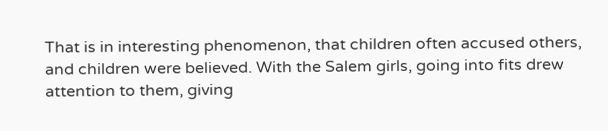That is in interesting phenomenon, that children often accused others, and children were believed. With the Salem girls, going into fits drew attention to them, giving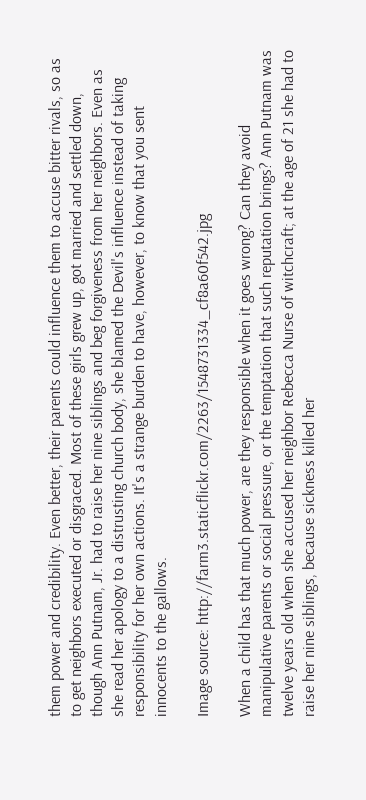them power and credibility. Even better, their parents could influence them to accuse bitter rivals, so as to get neighbors executed or disgraced. Most of these girls grew up, got married and settled down, though Ann Putnam, Jr. had to raise her nine siblings and beg forgiveness from her neighbors. Even as she read her apology to a distrusting church body, she blamed the Devil's influence instead of taking responsibility for her own actions. It's a strange burden to have, however, to know that you sent innocents to the gallows.

Image source: http://farm3.staticflickr.com/2263/1548731334_cf8a60f542.jpg

When a child has that much power, are they responsible when it goes wrong? Can they avoid manipulative parents or social pressure, or the temptation that such reputation brings? Ann Putnam was twelve years old when she accused her neighbor Rebecca Nurse of witchcraft; at the age of 21 she had to raise her nine siblings, because sickness killed her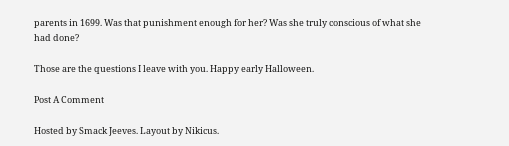parents in 1699. Was that punishment enough for her? Was she truly conscious of what she had done?

Those are the questions I leave with you. Happy early Halloween.

Post A Comment

Hosted by Smack Jeeves. Layout by Nikicus.